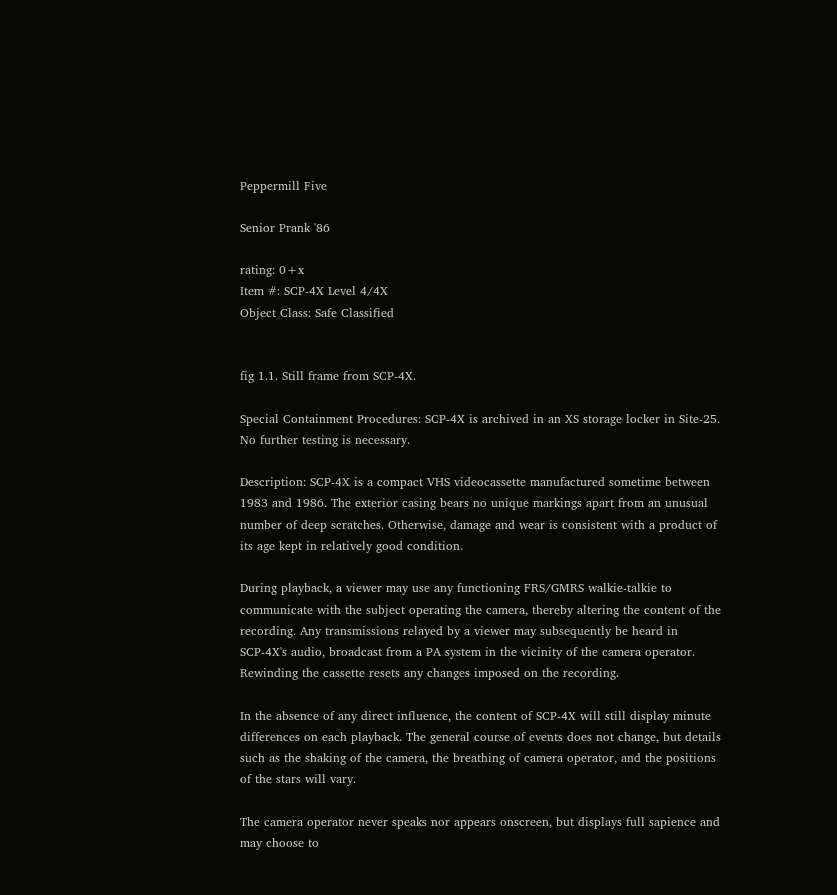Peppermill Five

Senior Prank '86

rating: 0+x
Item #: SCP-4X Level 4/4X
Object Class: Safe Classified


fig 1.1. Still frame from SCP-4X.

Special Containment Procedures: SCP-4X is archived in an XS storage locker in Site-25. No further testing is necessary.

Description: SCP-4X is a compact VHS videocassette manufactured sometime between 1983 and 1986. The exterior casing bears no unique markings apart from an unusual number of deep scratches. Otherwise, damage and wear is consistent with a product of its age kept in relatively good condition.

During playback, a viewer may use any functioning FRS/GMRS walkie-talkie to communicate with the subject operating the camera, thereby altering the content of the recording. Any transmissions relayed by a viewer may subsequently be heard in SCP-4X's audio, broadcast from a PA system in the vicinity of the camera operator. Rewinding the cassette resets any changes imposed on the recording.

In the absence of any direct influence, the content of SCP-4X will still display minute differences on each playback. The general course of events does not change, but details such as the shaking of the camera, the breathing of camera operator, and the positions of the stars will vary.

The camera operator never speaks nor appears onscreen, but displays full sapience and may choose to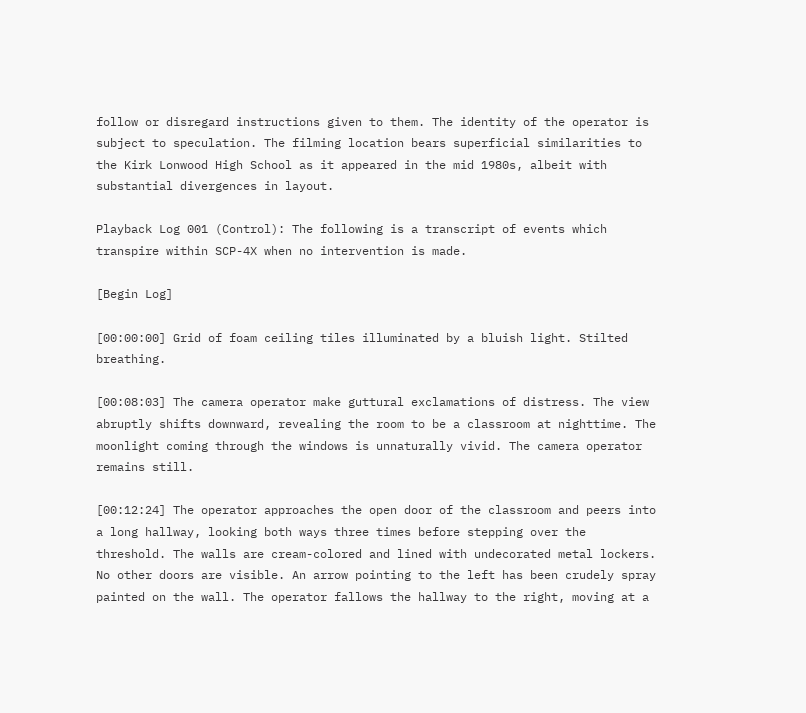follow or disregard instructions given to them. The identity of the operator is subject to speculation. The filming location bears superficial similarities to the Kirk Lonwood High School as it appeared in the mid 1980s, albeit with substantial divergences in layout.

Playback Log 001 (Control): The following is a transcript of events which transpire within SCP-4X when no intervention is made.

[Begin Log]

[00:00:00] Grid of foam ceiling tiles illuminated by a bluish light. Stilted breathing.

[00:08:03] The camera operator make guttural exclamations of distress. The view abruptly shifts downward, revealing the room to be a classroom at nighttime. The moonlight coming through the windows is unnaturally vivid. The camera operator remains still.

[00:12:24] The operator approaches the open door of the classroom and peers into a long hallway, looking both ways three times before stepping over the threshold. The walls are cream-colored and lined with undecorated metal lockers. No other doors are visible. An arrow pointing to the left has been crudely spray painted on the wall. The operator fallows the hallway to the right, moving at a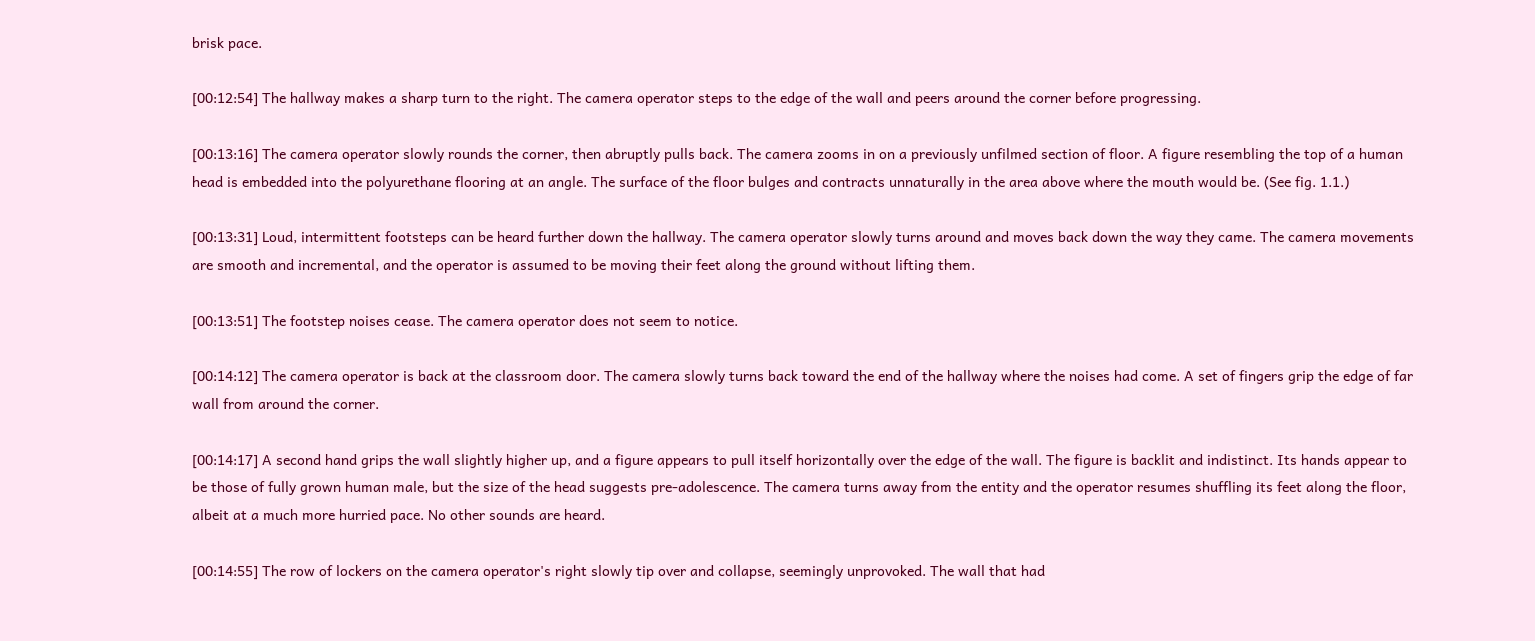brisk pace.

[00:12:54] The hallway makes a sharp turn to the right. The camera operator steps to the edge of the wall and peers around the corner before progressing.

[00:13:16] The camera operator slowly rounds the corner, then abruptly pulls back. The camera zooms in on a previously unfilmed section of floor. A figure resembling the top of a human head is embedded into the polyurethane flooring at an angle. The surface of the floor bulges and contracts unnaturally in the area above where the mouth would be. (See fig. 1.1.)

[00:13:31] Loud, intermittent footsteps can be heard further down the hallway. The camera operator slowly turns around and moves back down the way they came. The camera movements are smooth and incremental, and the operator is assumed to be moving their feet along the ground without lifting them.

[00:13:51] The footstep noises cease. The camera operator does not seem to notice.

[00:14:12] The camera operator is back at the classroom door. The camera slowly turns back toward the end of the hallway where the noises had come. A set of fingers grip the edge of far wall from around the corner.

[00:14:17] A second hand grips the wall slightly higher up, and a figure appears to pull itself horizontally over the edge of the wall. The figure is backlit and indistinct. Its hands appear to be those of fully grown human male, but the size of the head suggests pre-adolescence. The camera turns away from the entity and the operator resumes shuffling its feet along the floor, albeit at a much more hurried pace. No other sounds are heard.

[00:14:55] The row of lockers on the camera operator's right slowly tip over and collapse, seemingly unprovoked. The wall that had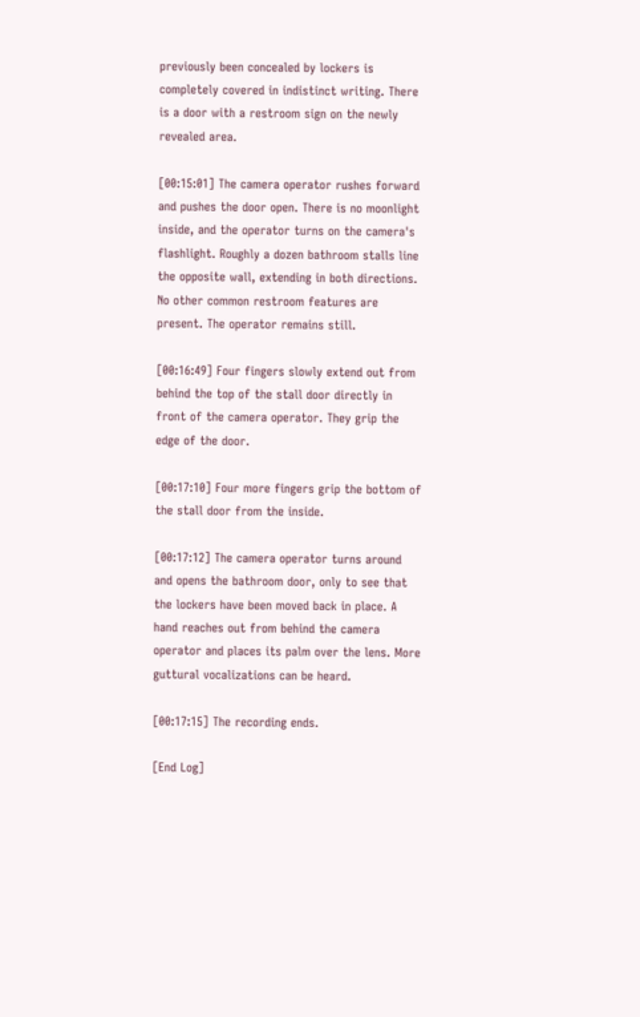previously been concealed by lockers is completely covered in indistinct writing. There is a door with a restroom sign on the newly revealed area.

[00:15:01] The camera operator rushes forward and pushes the door open. There is no moonlight inside, and the operator turns on the camera's flashlight. Roughly a dozen bathroom stalls line the opposite wall, extending in both directions. No other common restroom features are present. The operator remains still.

[00:16:49] Four fingers slowly extend out from behind the top of the stall door directly in front of the camera operator. They grip the edge of the door.

[00:17:10] Four more fingers grip the bottom of the stall door from the inside.

[00:17:12] The camera operator turns around and opens the bathroom door, only to see that the lockers have been moved back in place. A hand reaches out from behind the camera operator and places its palm over the lens. More guttural vocalizations can be heard.

[00:17:15] The recording ends.

[End Log]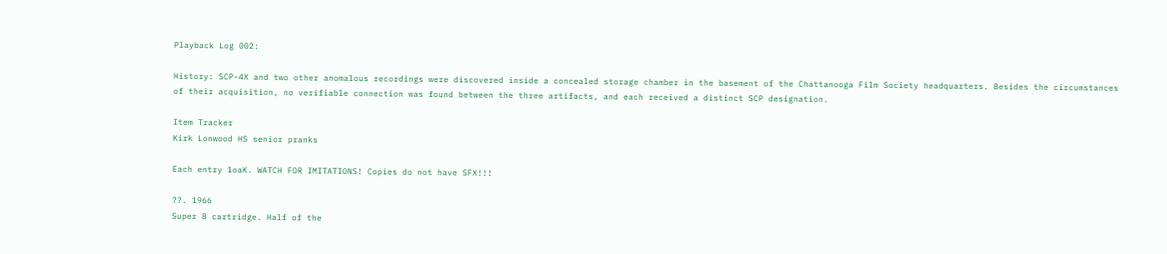Playback Log 002:

History: SCP-4X and two other anomalous recordings were discovered inside a concealed storage chamber in the basement of the Chattanooga Film Society headquarters. Besides the circumstances of their acquisition, no verifiable connection was found between the three artifacts, and each received a distinct SCP designation.

Item Tracker
Kirk Lonwood HS senior pranks

Each entry 1oaK. WATCH FOR IMITATIONS! Copies do not have SFX!!!

??. 1966
Super 8 cartridge. Half of the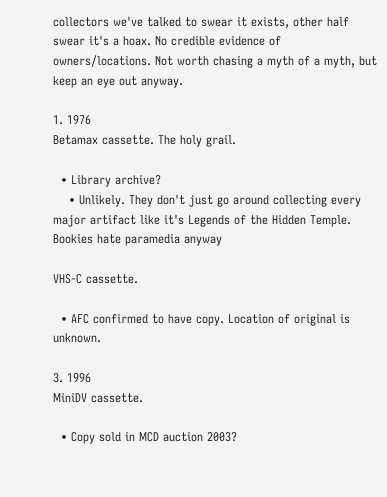collectors we've talked to swear it exists, other half swear it's a hoax. No credible evidence of owners/locations. Not worth chasing a myth of a myth, but keep an eye out anyway.

1. 1976
Betamax cassette. The holy grail.

  • Library archive?
    • Unlikely. They don't just go around collecting every major artifact like it's Legends of the Hidden Temple. Bookies hate paramedia anyway

VHS-C cassette.

  • AFC confirmed to have copy. Location of original is unknown.

3. 1996
MiniDV cassette.

  • Copy sold in MCD auction 2003?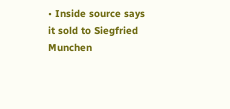• Inside source says it sold to Siegfried Munchen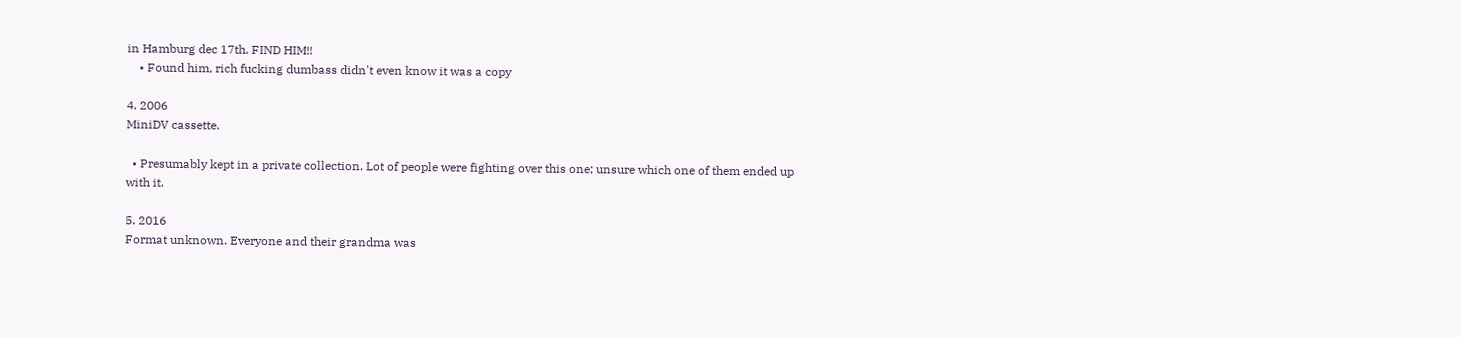in Hamburg dec 17th. FIND HIM!!
    • Found him, rich fucking dumbass didn't even know it was a copy

4. 2006
MiniDV cassette.

  • Presumably kept in a private collection. Lot of people were fighting over this one; unsure which one of them ended up with it.

5. 2016
Format unknown. Everyone and their grandma was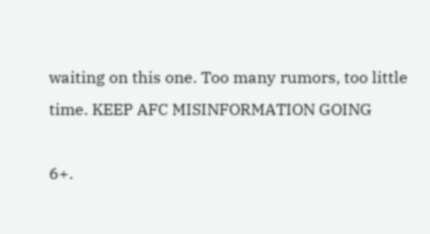waiting on this one. Too many rumors, too little time. KEEP AFC MISINFORMATION GOING

6+.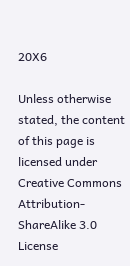20X6

Unless otherwise stated, the content of this page is licensed under Creative Commons Attribution-ShareAlike 3.0 License